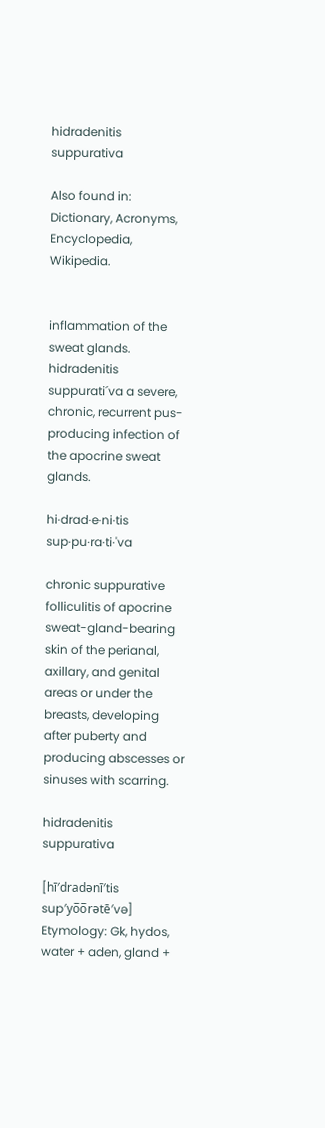hidradenitis suppurativa

Also found in: Dictionary, Acronyms, Encyclopedia, Wikipedia.


inflammation of the sweat glands.
hidradenitis suppurati´va a severe, chronic, recurrent pus-producing infection of the apocrine sweat glands.

hi·drad·e·ni·tis sup·pu·ra·ti·'va

chronic suppurative folliculitis of apocrine sweat-gland-bearing skin of the perianal, axillary, and genital areas or under the breasts, developing after puberty and producing abscesses or sinuses with scarring.

hidradenitis suppurativa

[hī′dradənī′tis sup′yo̅o̅rətē′və]
Etymology: Gk, hydos, water + aden, gland +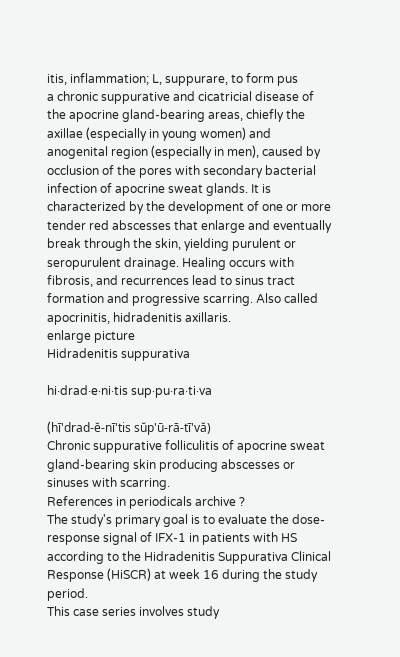itis, inflammation; L, suppurare, to form pus
a chronic suppurative and cicatricial disease of the apocrine gland-bearing areas, chiefly the axillae (especially in young women) and anogenital region (especially in men), caused by occlusion of the pores with secondary bacterial infection of apocrine sweat glands. It is characterized by the development of one or more tender red abscesses that enlarge and eventually break through the skin, yielding purulent or seropurulent drainage. Healing occurs with fibrosis, and recurrences lead to sinus tract formation and progressive scarring. Also called apocrinitis, hidradenitis axillaris.
enlarge picture
Hidradenitis suppurativa

hi·drad·e·ni·tis sup·pu·ra·ti·va

(hī'drad-ĕ-nī'tis sŭp'ū-rā-tī'vă)
Chronic suppurative folliculitis of apocrine sweat gland-bearing skin producing abscesses or sinuses with scarring.
References in periodicals archive ?
The study's primary goal is to evaluate the dose-response signal of IFX-1 in patients with HS according to the Hidradenitis Suppurativa Clinical Response (HiSCR) at week 16 during the study period.
This case series involves study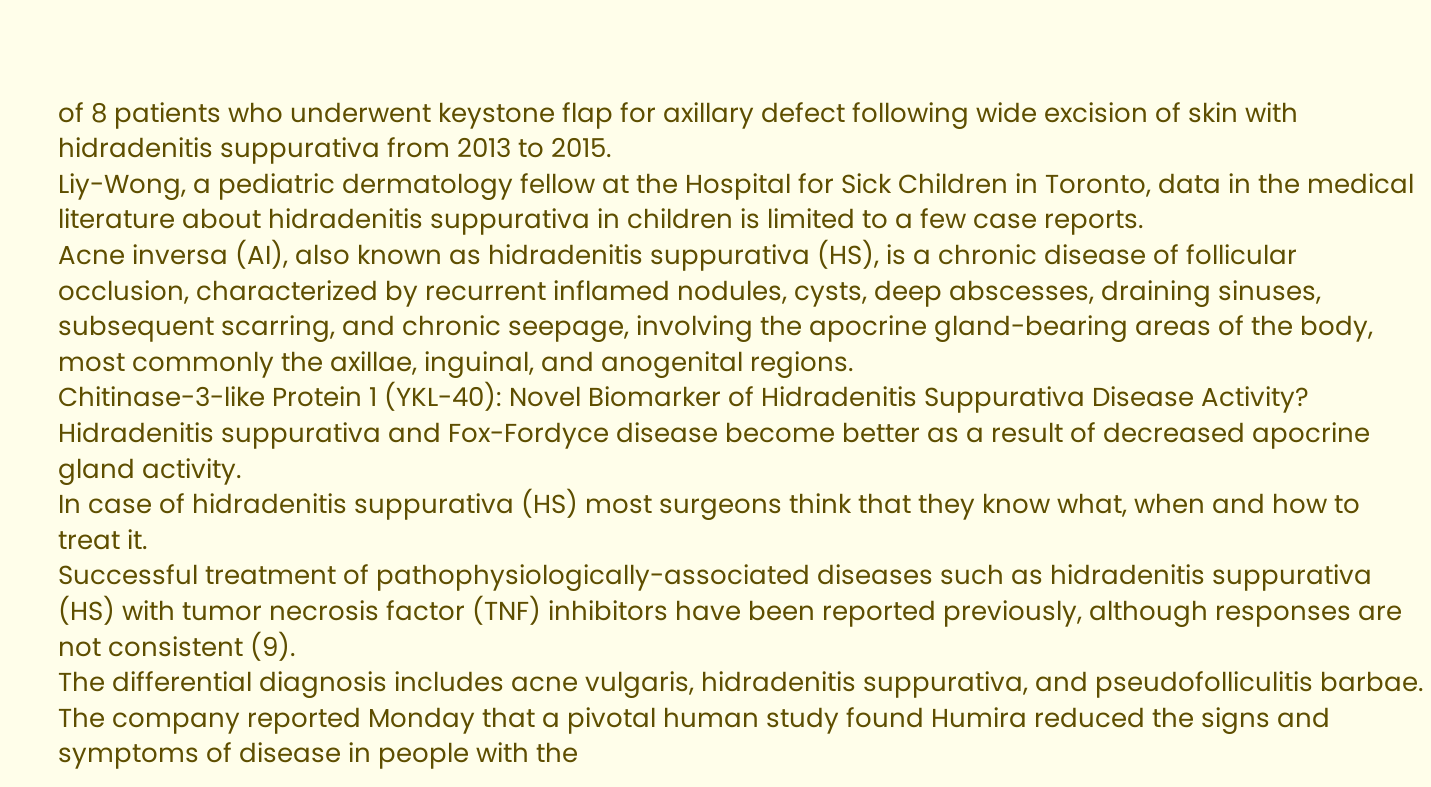of 8 patients who underwent keystone flap for axillary defect following wide excision of skin with hidradenitis suppurativa from 2013 to 2015.
Liy-Wong, a pediatric dermatology fellow at the Hospital for Sick Children in Toronto, data in the medical literature about hidradenitis suppurativa in children is limited to a few case reports.
Acne inversa (AI), also known as hidradenitis suppurativa (HS), is a chronic disease of follicular occlusion, characterized by recurrent inflamed nodules, cysts, deep abscesses, draining sinuses, subsequent scarring, and chronic seepage, involving the apocrine gland-bearing areas of the body, most commonly the axillae, inguinal, and anogenital regions.
Chitinase-3-like Protein 1 (YKL-40): Novel Biomarker of Hidradenitis Suppurativa Disease Activity?
Hidradenitis suppurativa and Fox-Fordyce disease become better as a result of decreased apocrine gland activity.
In case of hidradenitis suppurativa (HS) most surgeons think that they know what, when and how to treat it.
Successful treatment of pathophysiologically-associated diseases such as hidradenitis suppurativa (HS) with tumor necrosis factor (TNF) inhibitors have been reported previously, although responses are not consistent (9).
The differential diagnosis includes acne vulgaris, hidradenitis suppurativa, and pseudofolliculitis barbae.
The company reported Monday that a pivotal human study found Humira reduced the signs and symptoms of disease in people with the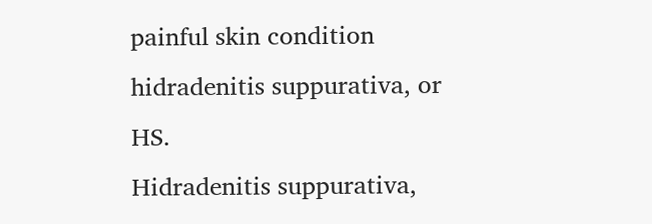painful skin condition hidradenitis suppurativa, or HS.
Hidradenitis suppurativa,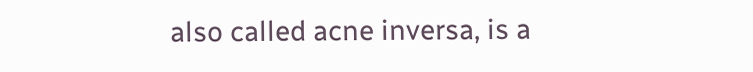also called acne inversa, is a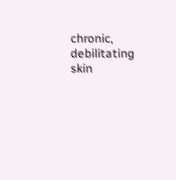chronic, debilitating skin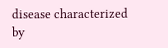disease characterized by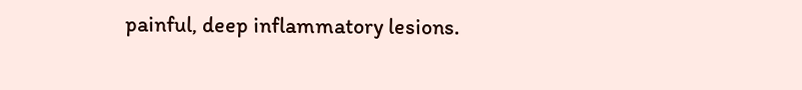painful, deep inflammatory lesions.